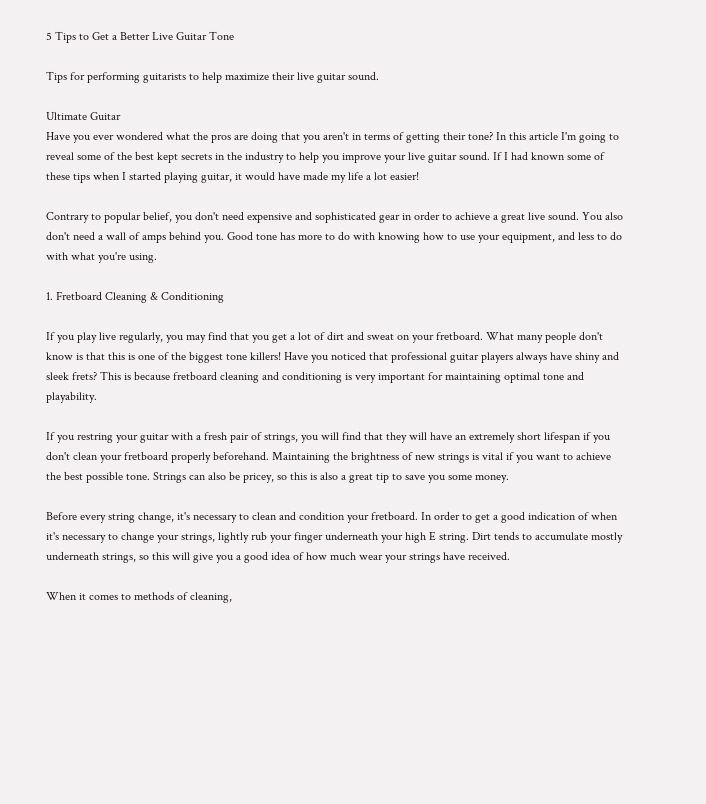5 Tips to Get a Better Live Guitar Tone

Tips for performing guitarists to help maximize their live guitar sound.

Ultimate Guitar
Have you ever wondered what the pros are doing that you aren't in terms of getting their tone? In this article I'm going to reveal some of the best kept secrets in the industry to help you improve your live guitar sound. If I had known some of these tips when I started playing guitar, it would have made my life a lot easier!

Contrary to popular belief, you don't need expensive and sophisticated gear in order to achieve a great live sound. You also don't need a wall of amps behind you. Good tone has more to do with knowing how to use your equipment, and less to do with what you're using.

1. Fretboard Cleaning & Conditioning

If you play live regularly, you may find that you get a lot of dirt and sweat on your fretboard. What many people don't know is that this is one of the biggest tone killers! Have you noticed that professional guitar players always have shiny and sleek frets? This is because fretboard cleaning and conditioning is very important for maintaining optimal tone and playability.

If you restring your guitar with a fresh pair of strings, you will find that they will have an extremely short lifespan if you don't clean your fretboard properly beforehand. Maintaining the brightness of new strings is vital if you want to achieve the best possible tone. Strings can also be pricey, so this is also a great tip to save you some money.

Before every string change, it's necessary to clean and condition your fretboard. In order to get a good indication of when it's necessary to change your strings, lightly rub your finger underneath your high E string. Dirt tends to accumulate mostly underneath strings, so this will give you a good idea of how much wear your strings have received.

When it comes to methods of cleaning,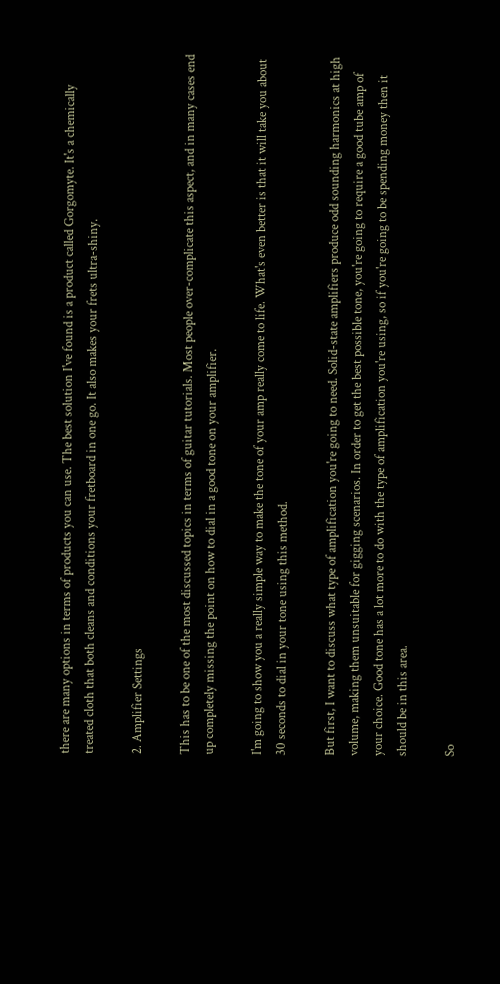there are many options in terms of products you can use. The best solution I've found is a product called Gorgomyte. It's a chemically treated cloth that both cleans and conditions your fretboard in one go. It also makes your frets ultra-shiny.

2. Amplifier Settings

This has to be one of the most discussed topics in terms of guitar tutorials. Most people over-complicate this aspect, and in many cases end up completely missing the point on how to dial in a good tone on your amplifier.

I'm going to show you a really simple way to make the tone of your amp really come to life. What's even better is that it will take you about 30 seconds to dial in your tone using this method.

But first, I want to discuss what type of amplification you're going to need. Solid-state amplifiers produce odd sounding harmonics at high volume, making them unsuitable for gigging scenarios. In order to get the best possible tone, you're going to require a good tube amp of your choice. Good tone has a lot more to do with the type of amplification you're using, so if you're going to be spending money then it should be in this area.

So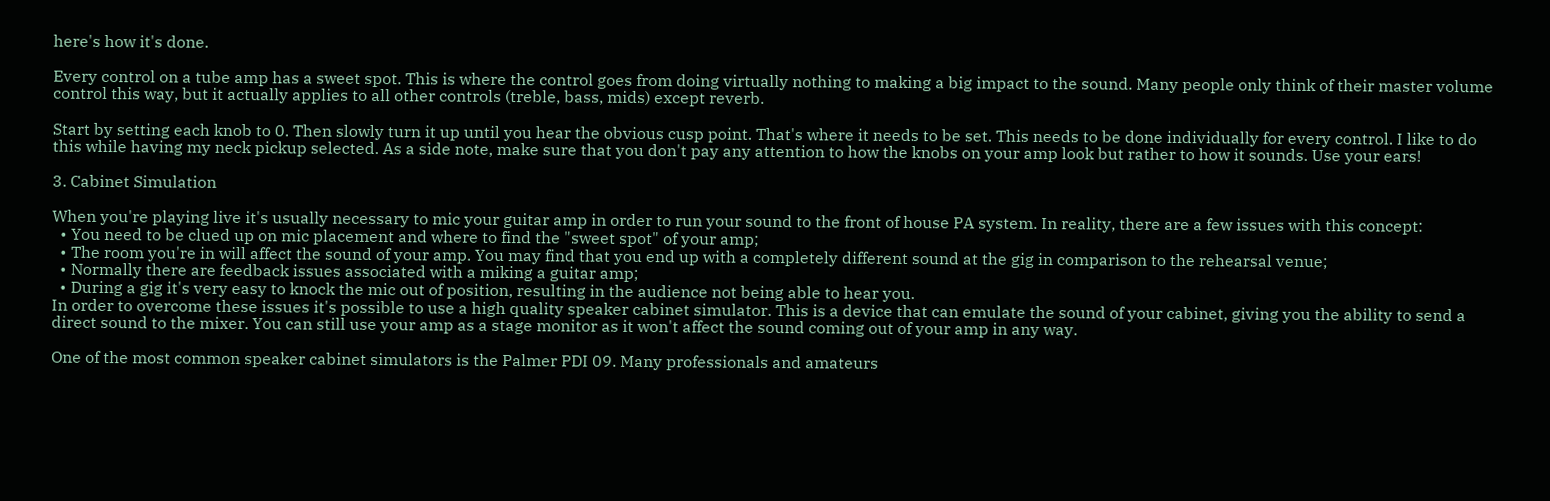here's how it's done.

Every control on a tube amp has a sweet spot. This is where the control goes from doing virtually nothing to making a big impact to the sound. Many people only think of their master volume control this way, but it actually applies to all other controls (treble, bass, mids) except reverb.

Start by setting each knob to 0. Then slowly turn it up until you hear the obvious cusp point. That's where it needs to be set. This needs to be done individually for every control. I like to do this while having my neck pickup selected. As a side note, make sure that you don't pay any attention to how the knobs on your amp look but rather to how it sounds. Use your ears!

3. Cabinet Simulation

When you're playing live it's usually necessary to mic your guitar amp in order to run your sound to the front of house PA system. In reality, there are a few issues with this concept:
  • You need to be clued up on mic placement and where to find the "sweet spot" of your amp;
  • The room you're in will affect the sound of your amp. You may find that you end up with a completely different sound at the gig in comparison to the rehearsal venue;
  • Normally there are feedback issues associated with a miking a guitar amp;
  • During a gig it's very easy to knock the mic out of position, resulting in the audience not being able to hear you.
In order to overcome these issues it's possible to use a high quality speaker cabinet simulator. This is a device that can emulate the sound of your cabinet, giving you the ability to send a direct sound to the mixer. You can still use your amp as a stage monitor as it won't affect the sound coming out of your amp in any way.

One of the most common speaker cabinet simulators is the Palmer PDI 09. Many professionals and amateurs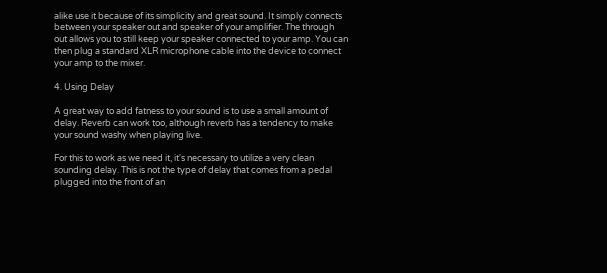alike use it because of its simplicity and great sound. It simply connects between your speaker out and speaker of your amplifier. The through out allows you to still keep your speaker connected to your amp. You can then plug a standard XLR microphone cable into the device to connect your amp to the mixer.

4. Using Delay

A great way to add fatness to your sound is to use a small amount of delay. Reverb can work too, although reverb has a tendency to make your sound washy when playing live.

For this to work as we need it, it's necessary to utilize a very clean sounding delay. This is not the type of delay that comes from a pedal plugged into the front of an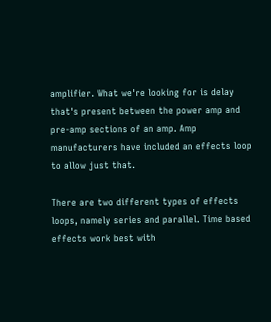amplifier. What we're looking for is delay that's present between the power amp and pre-amp sections of an amp. Amp manufacturers have included an effects loop to allow just that.

There are two different types of effects loops, namely series and parallel. Time based effects work best with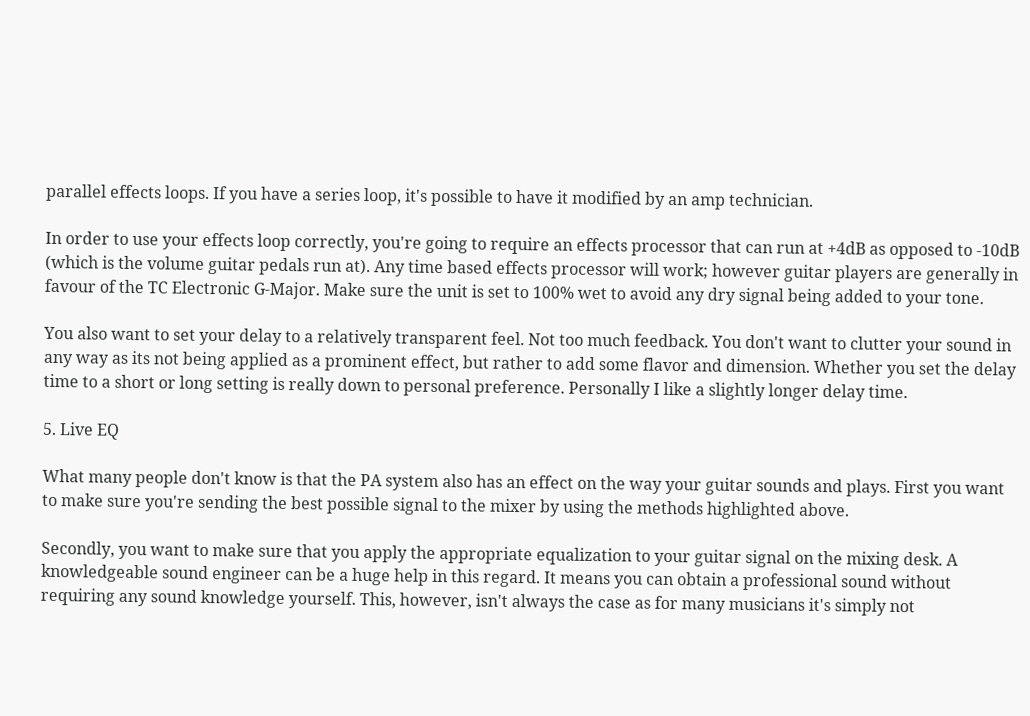parallel effects loops. If you have a series loop, it's possible to have it modified by an amp technician.

In order to use your effects loop correctly, you're going to require an effects processor that can run at +4dB as opposed to -10dB (which is the volume guitar pedals run at). Any time based effects processor will work; however guitar players are generally in favour of the TC Electronic G-Major. Make sure the unit is set to 100% wet to avoid any dry signal being added to your tone.

You also want to set your delay to a relatively transparent feel. Not too much feedback. You don't want to clutter your sound in any way as its not being applied as a prominent effect, but rather to add some flavor and dimension. Whether you set the delay time to a short or long setting is really down to personal preference. Personally I like a slightly longer delay time.

5. Live EQ

What many people don't know is that the PA system also has an effect on the way your guitar sounds and plays. First you want to make sure you're sending the best possible signal to the mixer by using the methods highlighted above.

Secondly, you want to make sure that you apply the appropriate equalization to your guitar signal on the mixing desk. A knowledgeable sound engineer can be a huge help in this regard. It means you can obtain a professional sound without requiring any sound knowledge yourself. This, however, isn't always the case as for many musicians it's simply not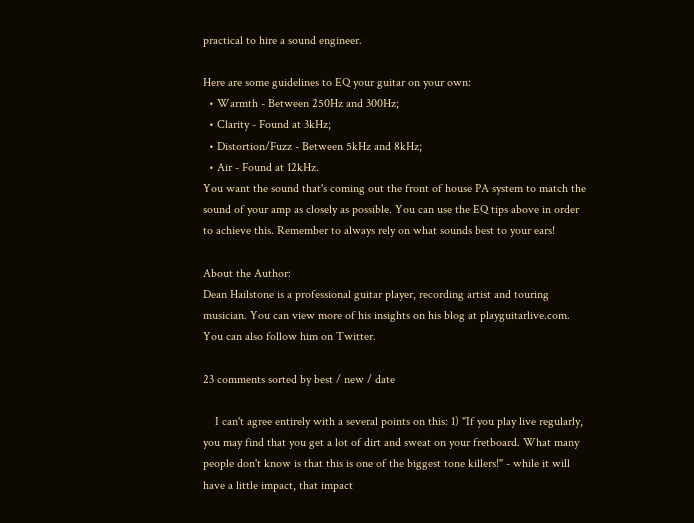practical to hire a sound engineer.

Here are some guidelines to EQ your guitar on your own:
  • Warmth - Between 250Hz and 300Hz;
  • Clarity - Found at 3kHz;
  • Distortion/Fuzz - Between 5kHz and 8kHz;
  • Air - Found at 12kHz.
You want the sound that's coming out the front of house PA system to match the sound of your amp as closely as possible. You can use the EQ tips above in order to achieve this. Remember to always rely on what sounds best to your ears!

About the Author:
Dean Hailstone is a professional guitar player, recording artist and touring musician. You can view more of his insights on his blog at playguitarlive.com. You can also follow him on Twitter.

23 comments sorted by best / new / date

    I can't agree entirely with a several points on this: 1) "If you play live regularly, you may find that you get a lot of dirt and sweat on your fretboard. What many people don't know is that this is one of the biggest tone killers!" - while it will have a little impact, that impact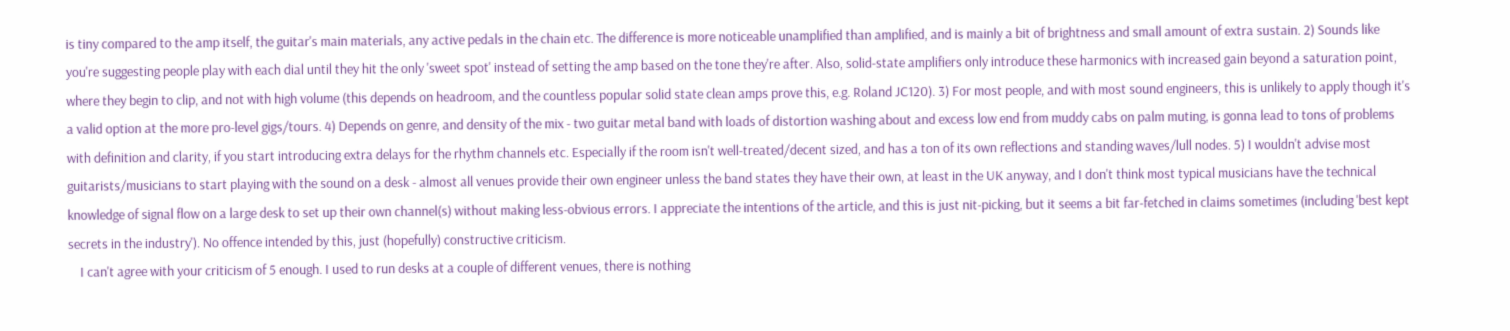is tiny compared to the amp itself, the guitar's main materials, any active pedals in the chain etc. The difference is more noticeable unamplified than amplified, and is mainly a bit of brightness and small amount of extra sustain. 2) Sounds like you're suggesting people play with each dial until they hit the only 'sweet spot' instead of setting the amp based on the tone they're after. Also, solid-state amplifiers only introduce these harmonics with increased gain beyond a saturation point, where they begin to clip, and not with high volume (this depends on headroom, and the countless popular solid state clean amps prove this, e.g. Roland JC120). 3) For most people, and with most sound engineers, this is unlikely to apply though it's a valid option at the more pro-level gigs/tours. 4) Depends on genre, and density of the mix - two guitar metal band with loads of distortion washing about and excess low end from muddy cabs on palm muting, is gonna lead to tons of problems with definition and clarity, if you start introducing extra delays for the rhythm channels etc. Especially if the room isn't well-treated/decent sized, and has a ton of its own reflections and standing waves/lull nodes. 5) I wouldn't advise most guitarists/musicians to start playing with the sound on a desk - almost all venues provide their own engineer unless the band states they have their own, at least in the UK anyway, and I don't think most typical musicians have the technical knowledge of signal flow on a large desk to set up their own channel(s) without making less-obvious errors. I appreciate the intentions of the article, and this is just nit-picking, but it seems a bit far-fetched in claims sometimes (including 'best kept secrets in the industry'). No offence intended by this, just (hopefully) constructive criticism.
    I can't agree with your criticism of 5 enough. I used to run desks at a couple of different venues, there is nothing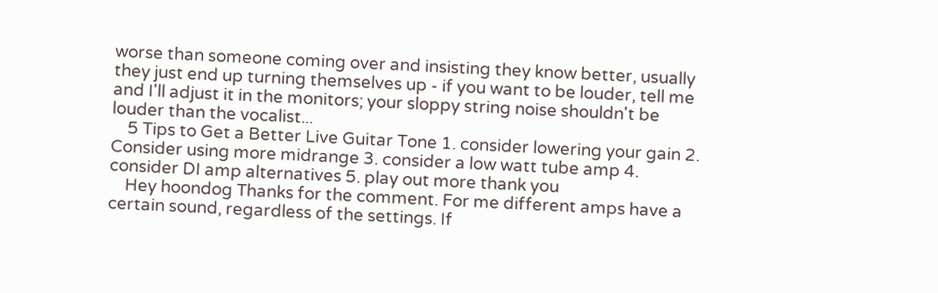worse than someone coming over and insisting they know better, usually they just end up turning themselves up - if you want to be louder, tell me and I'll adjust it in the monitors; your sloppy string noise shouldn't be louder than the vocalist...
    5 Tips to Get a Better Live Guitar Tone 1. consider lowering your gain 2. Consider using more midrange 3. consider a low watt tube amp 4. consider DI amp alternatives 5. play out more thank you
    Hey hoondog Thanks for the comment. For me different amps have a certain sound, regardless of the settings. If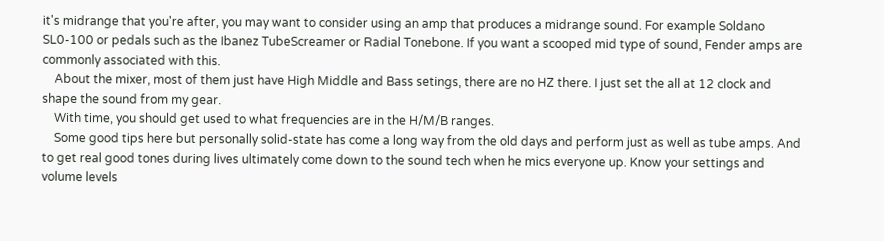it's midrange that you're after, you may want to consider using an amp that produces a midrange sound. For example Soldano SL0-100 or pedals such as the Ibanez TubeScreamer or Radial Tonebone. If you want a scooped mid type of sound, Fender amps are commonly associated with this.
    About the mixer, most of them just have High Middle and Bass setings, there are no HZ there. I just set the all at 12 clock and shape the sound from my gear.
    With time, you should get used to what frequencies are in the H/M/B ranges.
    Some good tips here but personally solid-state has come a long way from the old days and perform just as well as tube amps. And to get real good tones during lives ultimately come down to the sound tech when he mics everyone up. Know your settings and volume levels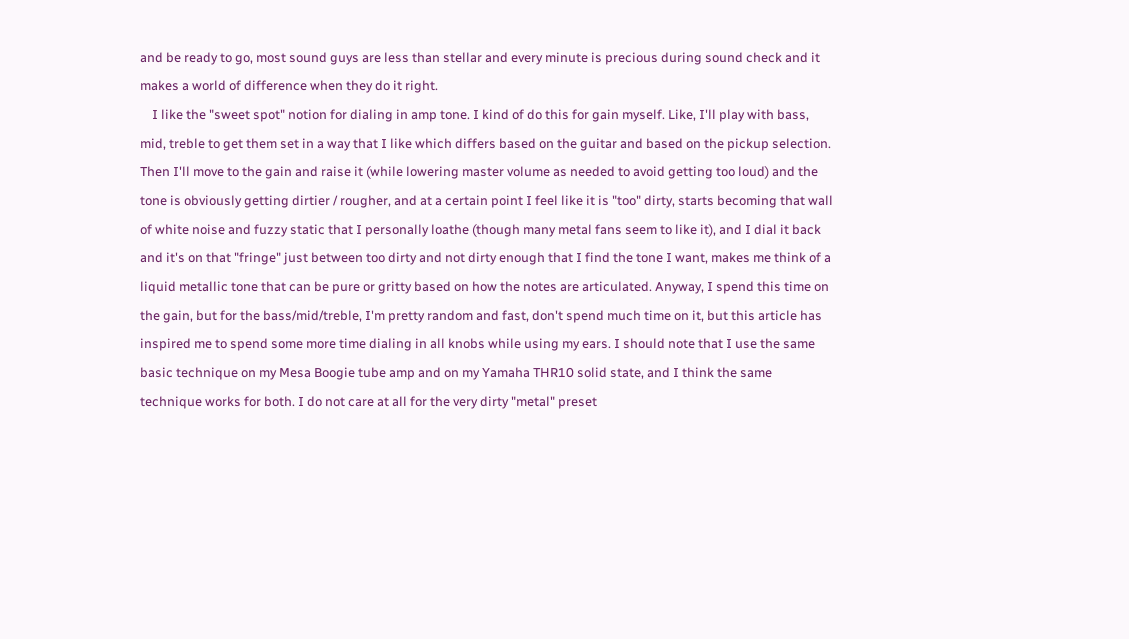and be ready to go, most sound guys are less than stellar and every minute is precious during sound check and it makes a world of difference when they do it right.
    I like the "sweet spot" notion for dialing in amp tone. I kind of do this for gain myself. Like, I'll play with bass, mid, treble to get them set in a way that I like which differs based on the guitar and based on the pickup selection. Then I'll move to the gain and raise it (while lowering master volume as needed to avoid getting too loud) and the tone is obviously getting dirtier / rougher, and at a certain point I feel like it is "too" dirty, starts becoming that wall of white noise and fuzzy static that I personally loathe (though many metal fans seem to like it), and I dial it back and it's on that "fringe" just between too dirty and not dirty enough that I find the tone I want, makes me think of a liquid metallic tone that can be pure or gritty based on how the notes are articulated. Anyway, I spend this time on the gain, but for the bass/mid/treble, I'm pretty random and fast, don't spend much time on it, but this article has inspired me to spend some more time dialing in all knobs while using my ears. I should note that I use the same basic technique on my Mesa Boogie tube amp and on my Yamaha THR10 solid state, and I think the same technique works for both. I do not care at all for the very dirty "metal" preset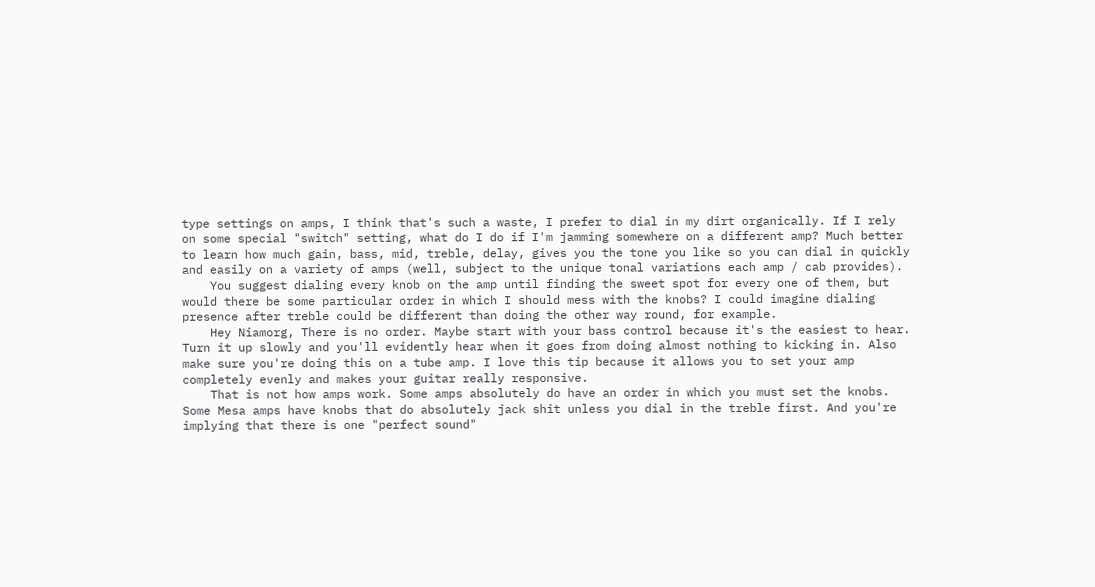type settings on amps, I think that's such a waste, I prefer to dial in my dirt organically. If I rely on some special "switch" setting, what do I do if I'm jamming somewhere on a different amp? Much better to learn how much gain, bass, mid, treble, delay, gives you the tone you like so you can dial in quickly and easily on a variety of amps (well, subject to the unique tonal variations each amp / cab provides).
    You suggest dialing every knob on the amp until finding the sweet spot for every one of them, but would there be some particular order in which I should mess with the knobs? I could imagine dialing presence after treble could be different than doing the other way round, for example.
    Hey Niamorg, There is no order. Maybe start with your bass control because it's the easiest to hear. Turn it up slowly and you'll evidently hear when it goes from doing almost nothing to kicking in. Also make sure you're doing this on a tube amp. I love this tip because it allows you to set your amp completely evenly and makes your guitar really responsive.
    That is not how amps work. Some amps absolutely do have an order in which you must set the knobs. Some Mesa amps have knobs that do absolutely jack shit unless you dial in the treble first. And you're implying that there is one "perfect sound"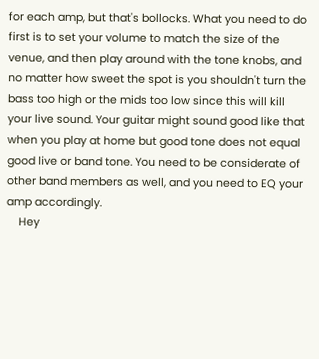for each amp, but that's bollocks. What you need to do first is to set your volume to match the size of the venue, and then play around with the tone knobs, and no matter how sweet the spot is you shouldn't turn the bass too high or the mids too low since this will kill your live sound. Your guitar might sound good like that when you play at home but good tone does not equal good live or band tone. You need to be considerate of other band members as well, and you need to EQ your amp accordingly.
    Hey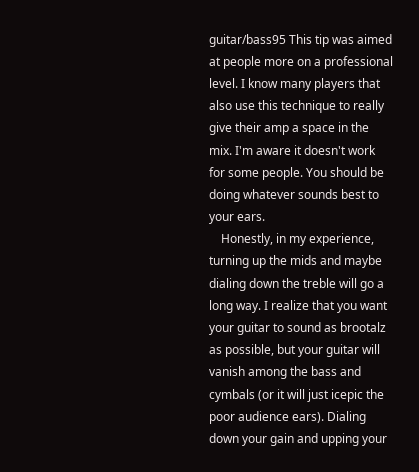guitar/bass95 This tip was aimed at people more on a professional level. I know many players that also use this technique to really give their amp a space in the mix. I'm aware it doesn't work for some people. You should be doing whatever sounds best to your ears.
    Honestly, in my experience, turning up the mids and maybe dialing down the treble will go a long way. I realize that you want your guitar to sound as brootalz as possible, but your guitar will vanish among the bass and cymbals (or it will just icepic the poor audience ears). Dialing down your gain and upping your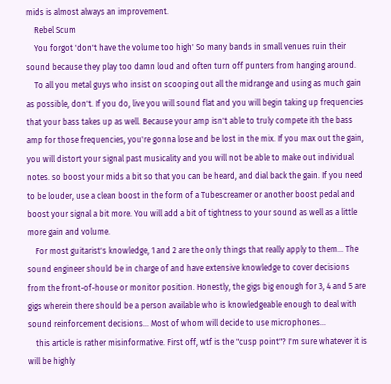mids is almost always an improvement.
    Rebel Scum
    You forgot 'don't have the volume too high' So many bands in small venues ruin their sound because they play too damn loud and often turn off punters from hanging around.
    To all you metal guys who insist on scooping out all the midrange and using as much gain as possible, don't. If you do, live you will sound flat and you will begin taking up frequencies that your bass takes up as well. Because your amp isn't able to truly compete ith the bass amp for those frequencies, you're gonna lose and be lost in the mix. If you max out the gain, you will distort your signal past musicality and you will not be able to make out individual notes. so boost your mids a bit so that you can be heard, and dial back the gain. If you need to be louder, use a clean boost in the form of a Tubescreamer or another boost pedal and boost your signal a bit more. You will add a bit of tightness to your sound as well as a little more gain and volume.
    For most guitarist's knowledge, 1 and 2 are the only things that really apply to them... The sound engineer should be in charge of and have extensive knowledge to cover decisions from the front-of-house or monitor position. Honestly, the gigs big enough for 3, 4 and 5 are gigs wherein there should be a person available who is knowledgeable enough to deal with sound reinforcement decisions... Most of whom will decide to use microphones...
    this article is rather misinformative. First off, wtf is the "cusp point"? I'm sure whatever it is will be highly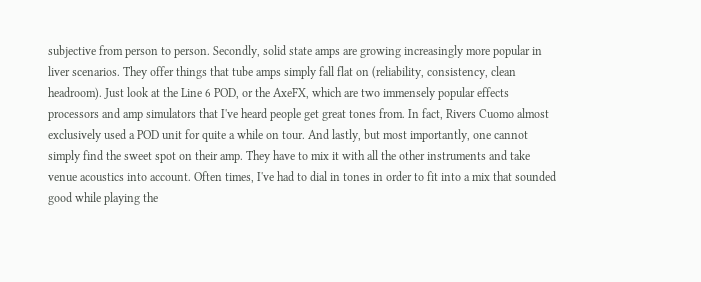subjective from person to person. Secondly, solid state amps are growing increasingly more popular in liver scenarios. They offer things that tube amps simply fall flat on (reliability, consistency, clean headroom). Just look at the Line 6 POD, or the AxeFX, which are two immensely popular effects processors and amp simulators that I've heard people get great tones from. In fact, Rivers Cuomo almost exclusively used a POD unit for quite a while on tour. And lastly, but most importantly, one cannot simply find the sweet spot on their amp. They have to mix it with all the other instruments and take venue acoustics into account. Often times, I've had to dial in tones in order to fit into a mix that sounded good while playing the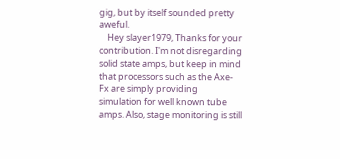gig, but by itself sounded pretty aweful.
    Hey slayer1979, Thanks for your contribution. I'm not disregarding solid state amps, but keep in mind that processors such as the Axe-Fx are simply providing simulation for well known tube amps. Also, stage monitoring is still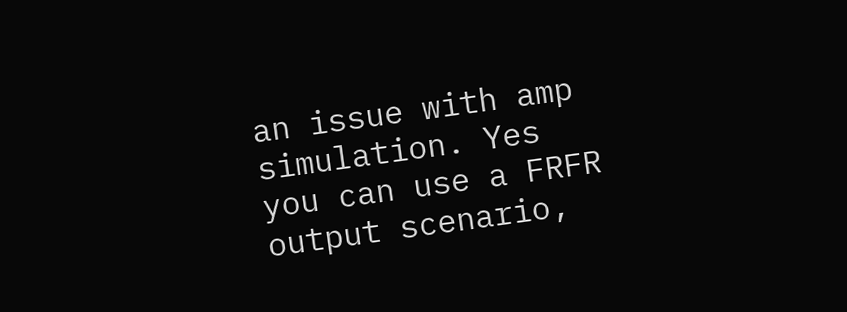an issue with amp simulation. Yes you can use a FRFR output scenario,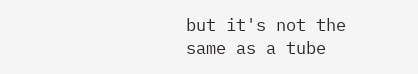but it's not the same as a tube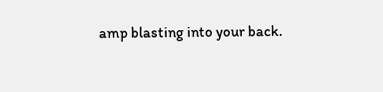amp blasting into your back.